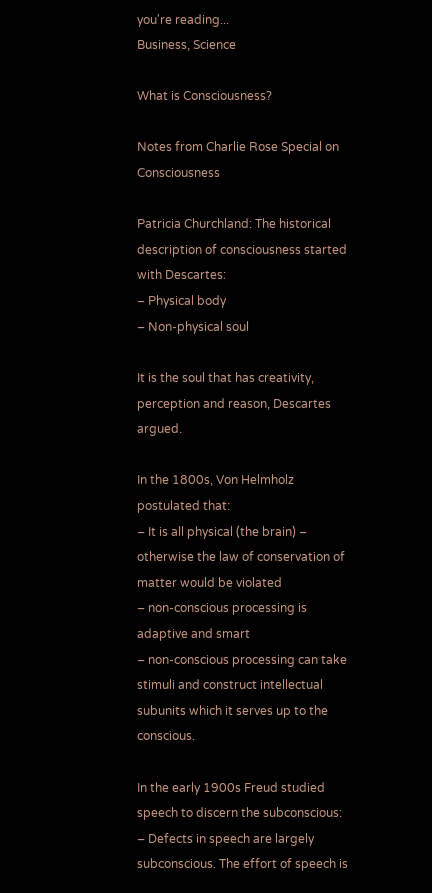you're reading...
Business, Science

What is Consciousness?

Notes from Charlie Rose Special on Consciousness

Patricia Churchland: The historical description of consciousness started with Descartes:
– Physical body
– Non-physical soul

It is the soul that has creativity, perception and reason, Descartes argued.

In the 1800s, Von Helmholz postulated that:
– It is all physical (the brain) – otherwise the law of conservation of matter would be violated
– non-conscious processing is adaptive and smart
– non-conscious processing can take stimuli and construct intellectual subunits which it serves up to the conscious.

In the early 1900s Freud studied speech to discern the subconscious:
– Defects in speech are largely subconscious. The effort of speech is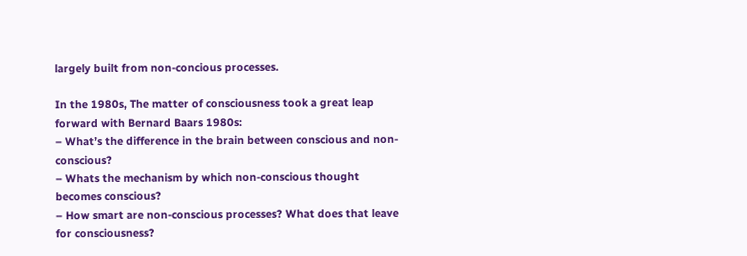largely built from non-concious processes.

In the 1980s, The matter of consciousness took a great leap forward with Bernard Baars 1980s:
– What’s the difference in the brain between conscious and non-conscious?
– Whats the mechanism by which non-conscious thought becomes conscious?
– How smart are non-conscious processes? What does that leave for consciousness?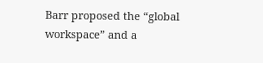Barr proposed the “global workspace” and a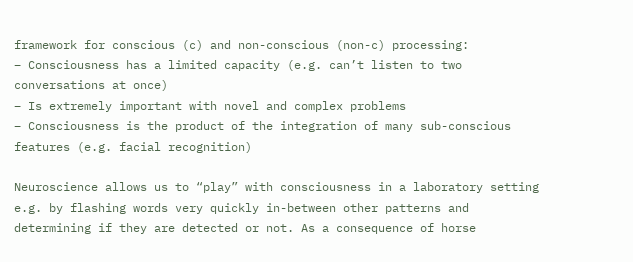framework for conscious (c) and non-conscious (non-c) processing:
– Consciousness has a limited capacity (e.g. can’t listen to two conversations at once)
– Is extremely important with novel and complex problems
– Consciousness is the product of the integration of many sub-conscious features (e.g. facial recognition)

Neuroscience allows us to “play” with consciousness in a laboratory setting e.g. by flashing words very quickly in-between other patterns and determining if they are detected or not. As a consequence of horse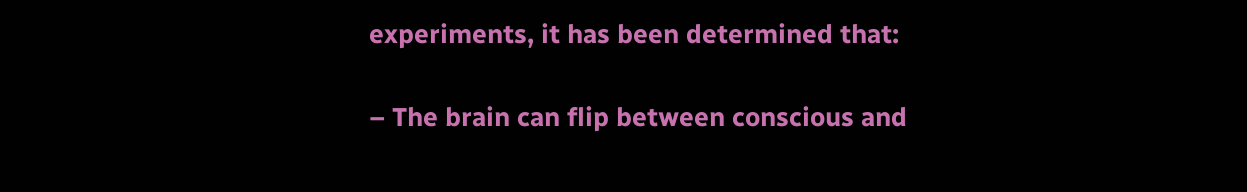experiments, it has been determined that:

– The brain can flip between conscious and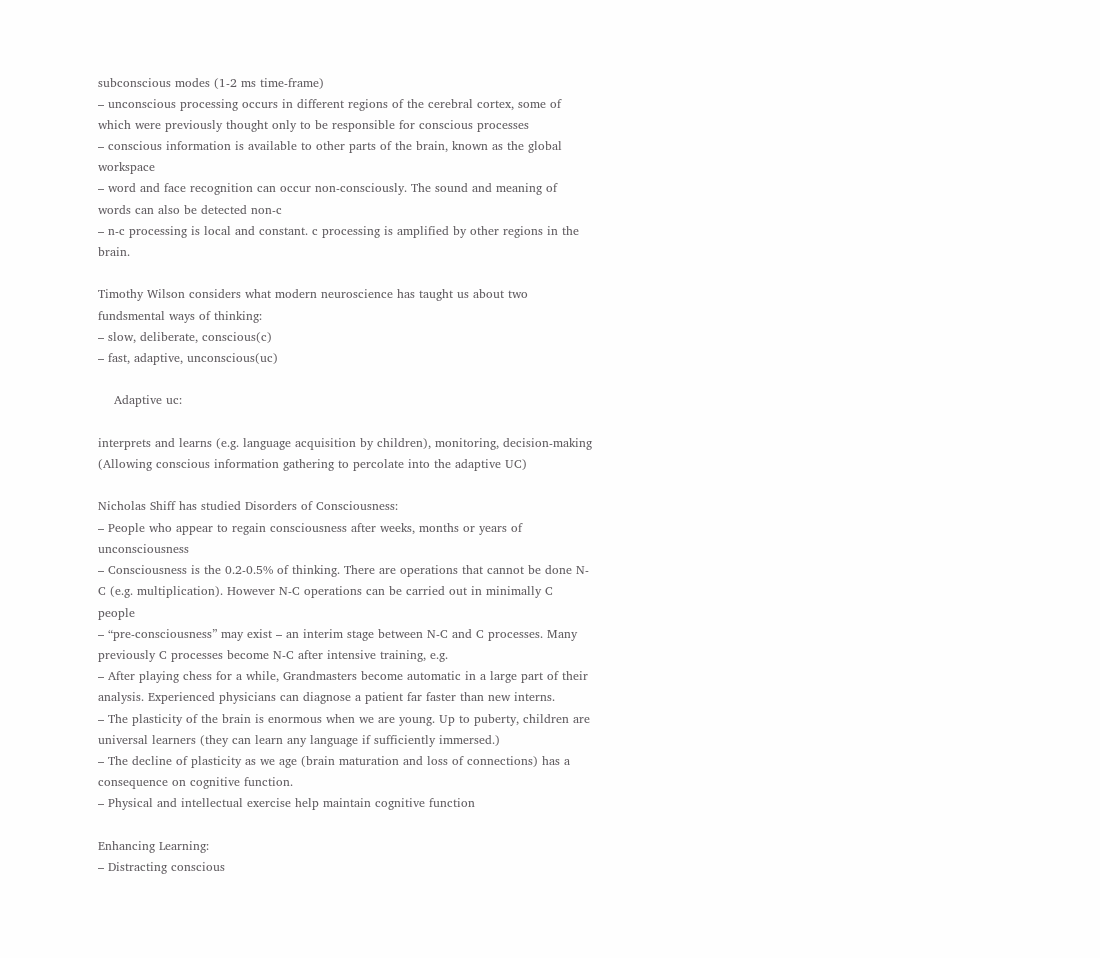subconscious modes (1-2 ms time-frame)
– unconscious processing occurs in different regions of the cerebral cortex, some of which were previously thought only to be responsible for conscious processes
– conscious information is available to other parts of the brain, known as the global workspace
– word and face recognition can occur non-consciously. The sound and meaning of words can also be detected non-c
– n-c processing is local and constant. c processing is amplified by other regions in the brain.

Timothy Wilson considers what modern neuroscience has taught us about two fundsmental ways of thinking:
– slow, deliberate, conscious(c)
– fast, adaptive, unconscious(uc)

    Adaptive uc:

interprets and learns (e.g. language acquisition by children), monitoring, decision-making (Allowing conscious information gathering to percolate into the adaptive UC)

Nicholas Shiff has studied Disorders of Consciousness:
– People who appear to regain consciousness after weeks, months or years of unconsciousness
– Consciousness is the 0.2-0.5% of thinking. There are operations that cannot be done N-C (e.g. multiplication). However N-C operations can be carried out in minimally C people
– “pre-consciousness” may exist – an interim stage between N-C and C processes. Many previously C processes become N-C after intensive training, e.g.
– After playing chess for a while, Grandmasters become automatic in a large part of their analysis. Experienced physicians can diagnose a patient far faster than new interns.
– The plasticity of the brain is enormous when we are young. Up to puberty, children are universal learners (they can learn any language if sufficiently immersed.)
– The decline of plasticity as we age (brain maturation and loss of connections) has a consequence on cognitive function.
– Physical and intellectual exercise help maintain cognitive function

Enhancing Learning:
– Distracting conscious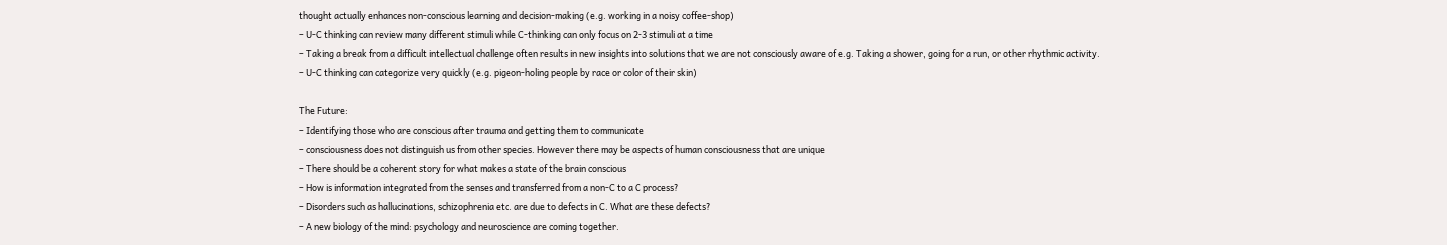thought actually enhances non-conscious learning and decision-making (e.g. working in a noisy coffee-shop)
– U-C thinking can review many different stimuli while C-thinking can only focus on 2-3 stimuli at a time
– Taking a break from a difficult intellectual challenge often results in new insights into solutions that we are not consciously aware of e.g. Taking a shower, going for a run, or other rhythmic activity.
– U-C thinking can categorize very quickly (e.g. pigeon-holing people by race or color of their skin)

The Future:
– Identifying those who are conscious after trauma and getting them to communicate
– consciousness does not distinguish us from other species. However there may be aspects of human consciousness that are unique
– There should be a coherent story for what makes a state of the brain conscious
– How is information integrated from the senses and transferred from a non-C to a C process?
– Disorders such as hallucinations, schizophrenia etc. are due to defects in C. What are these defects?
– A new biology of the mind: psychology and neuroscience are coming together.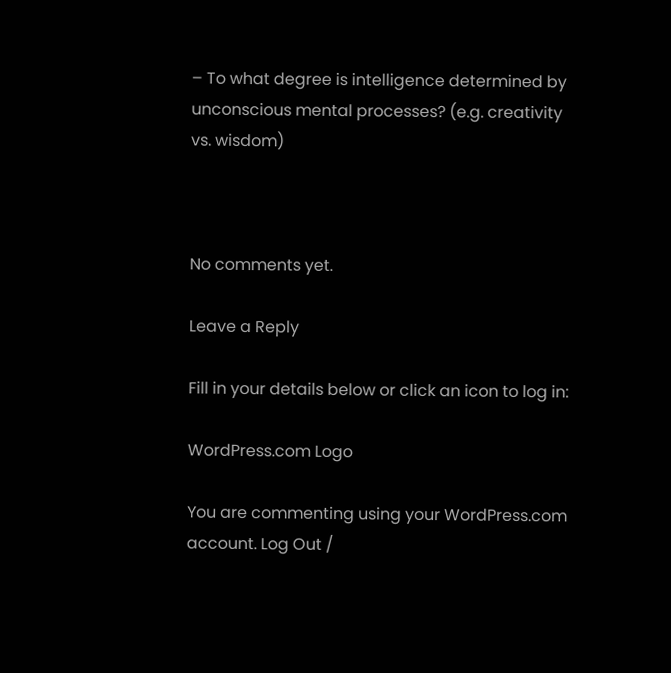– To what degree is intelligence determined by unconscious mental processes? (e.g. creativity vs. wisdom)



No comments yet.

Leave a Reply

Fill in your details below or click an icon to log in:

WordPress.com Logo

You are commenting using your WordPress.com account. Log Out /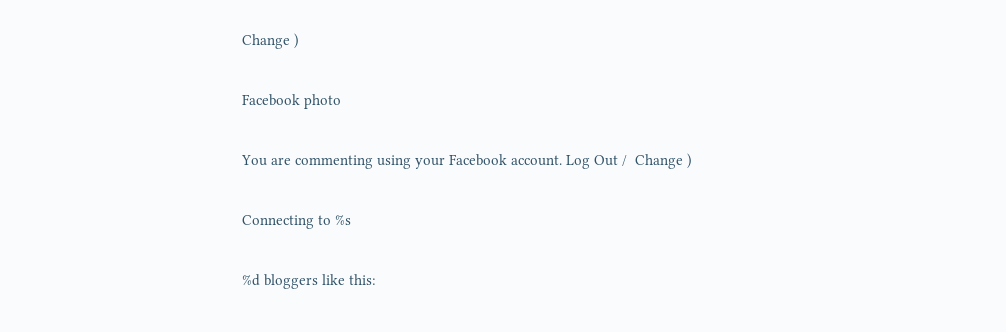Change )

Facebook photo

You are commenting using your Facebook account. Log Out /  Change )

Connecting to %s

%d bloggers like this: